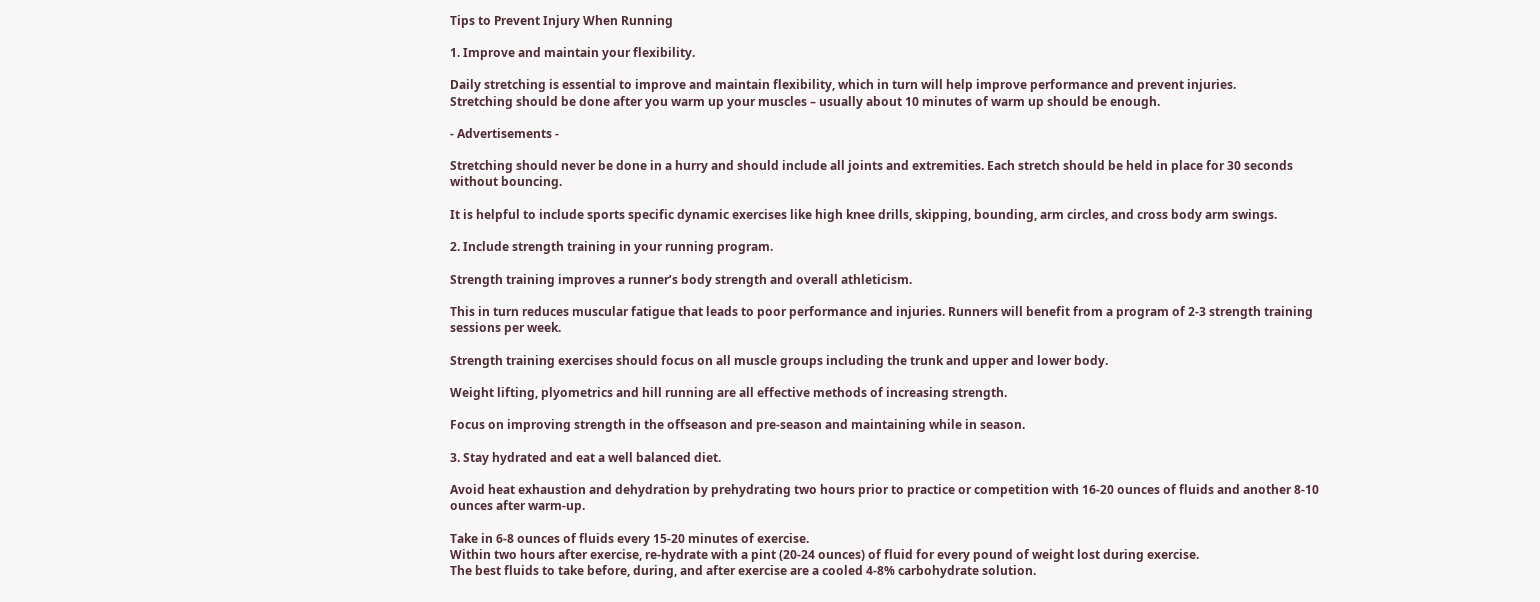Tips to Prevent Injury When Running

1. Improve and maintain your flexibility.

Daily stretching is essential to improve and maintain flexibility, which in turn will help improve performance and prevent injuries.
Stretching should be done after you warm up your muscles – usually about 10 minutes of warm up should be enough.

- Advertisements -

Stretching should never be done in a hurry and should include all joints and extremities. Each stretch should be held in place for 30 seconds without bouncing.

It is helpful to include sports specific dynamic exercises like high knee drills, skipping, bounding, arm circles, and cross body arm swings.

2. Include strength training in your running program.

Strength training improves a runner’s body strength and overall athleticism.

This in turn reduces muscular fatigue that leads to poor performance and injuries. Runners will benefit from a program of 2-3 strength training sessions per week.

Strength training exercises should focus on all muscle groups including the trunk and upper and lower body.

Weight lifting, plyometrics and hill running are all effective methods of increasing strength.

Focus on improving strength in the offseason and pre-season and maintaining while in season.

3. Stay hydrated and eat a well balanced diet.

Avoid heat exhaustion and dehydration by prehydrating two hours prior to practice or competition with 16-20 ounces of fluids and another 8-10 ounces after warm-up.

Take in 6-8 ounces of fluids every 15-20 minutes of exercise.
Within two hours after exercise, re-hydrate with a pint (20-24 ounces) of fluid for every pound of weight lost during exercise.
The best fluids to take before, during, and after exercise are a cooled 4-8% carbohydrate solution.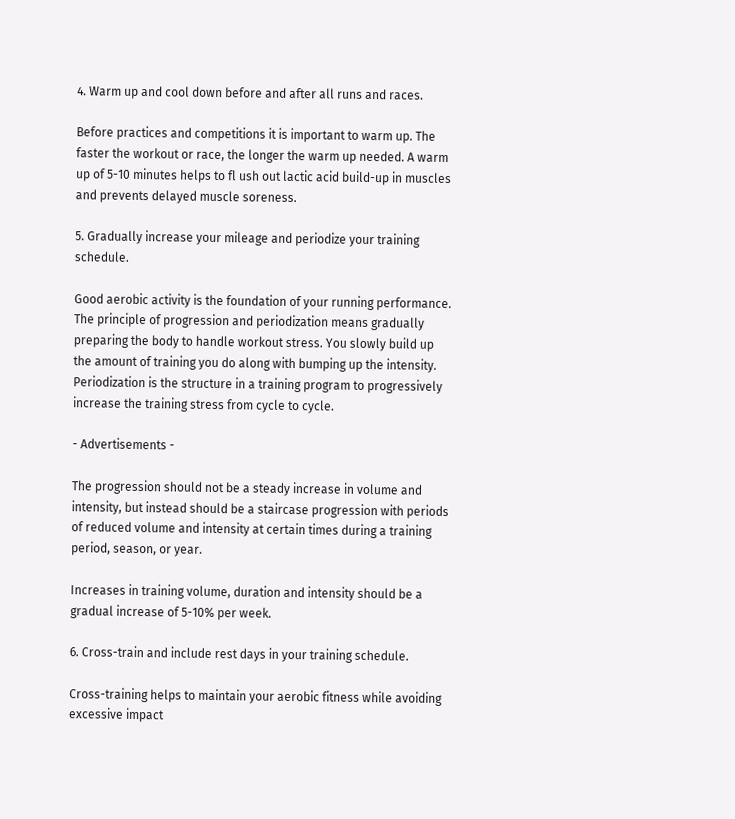4. Warm up and cool down before and after all runs and races.

Before practices and competitions it is important to warm up. The faster the workout or race, the longer the warm up needed. A warm up of 5-10 minutes helps to fl ush out lactic acid build-up in muscles and prevents delayed muscle soreness.

5. Gradually increase your mileage and periodize your training schedule.

Good aerobic activity is the foundation of your running performance. The principle of progression and periodization means gradually preparing the body to handle workout stress. You slowly build up the amount of training you do along with bumping up the intensity.
Periodization is the structure in a training program to progressively increase the training stress from cycle to cycle.

- Advertisements -

The progression should not be a steady increase in volume and intensity, but instead should be a staircase progression with periods of reduced volume and intensity at certain times during a training period, season, or year.

Increases in training volume, duration and intensity should be a gradual increase of 5-10% per week.

6. Cross-train and include rest days in your training schedule.

Cross-training helps to maintain your aerobic fitness while avoiding excessive impact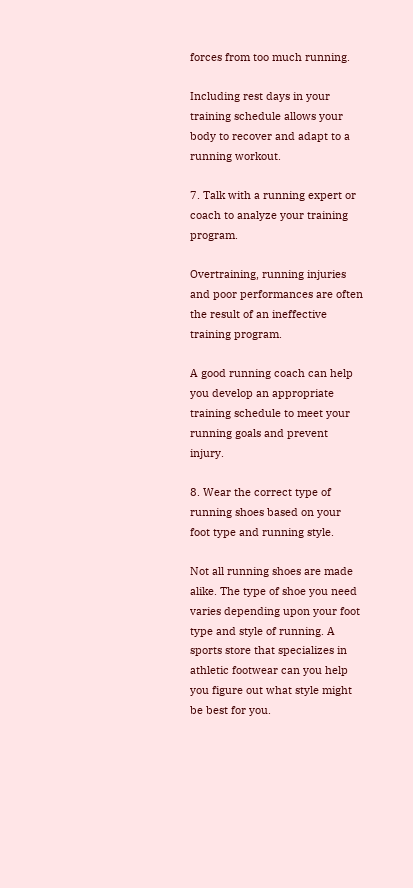forces from too much running.

Including rest days in your training schedule allows your body to recover and adapt to a running workout.

7. Talk with a running expert or coach to analyze your training program.

Overtraining, running injuries and poor performances are often the result of an ineffective training program.

A good running coach can help you develop an appropriate training schedule to meet your running goals and prevent injury.

8. Wear the correct type of running shoes based on your foot type and running style.

Not all running shoes are made alike. The type of shoe you need varies depending upon your foot type and style of running. A sports store that specializes in athletic footwear can you help you figure out what style might be best for you.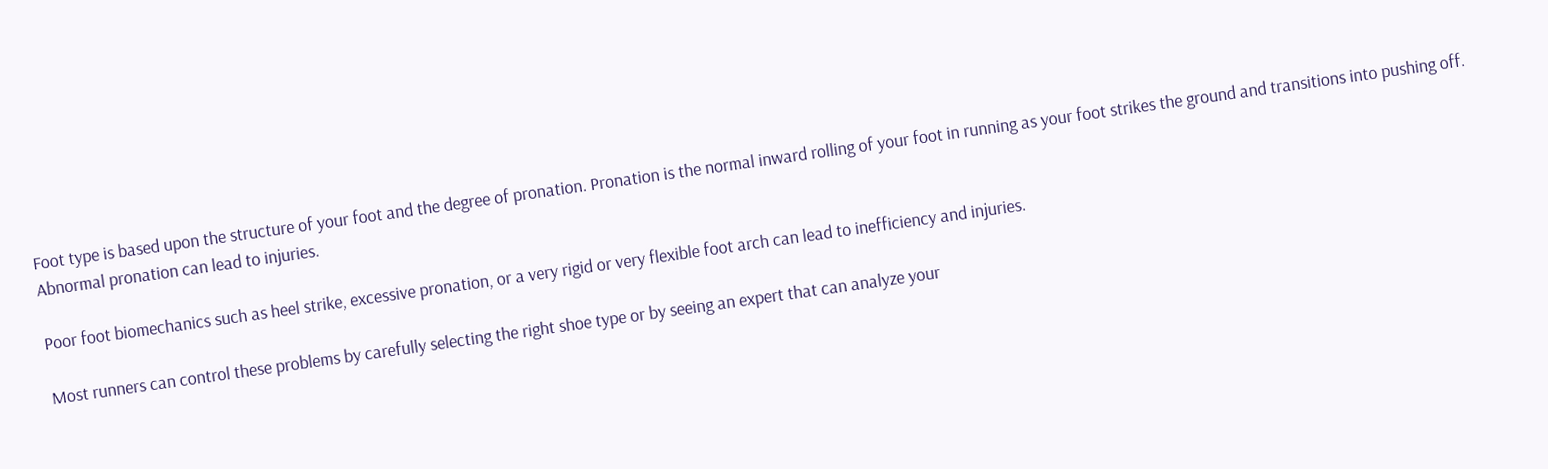Foot type is based upon the structure of your foot and the degree of pronation. Pronation is the normal inward rolling of your foot in running as your foot strikes the ground and transitions into pushing off. Abnormal pronation can lead to injuries.

Poor foot biomechanics such as heel strike, excessive pronation, or a very rigid or very flexible foot arch can lead to inefficiency and injuries.

Most runners can control these problems by carefully selecting the right shoe type or by seeing an expert that can analyze your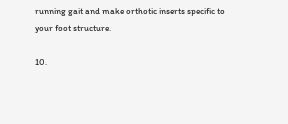running gait and make orthotic inserts specific to your foot structure.

10.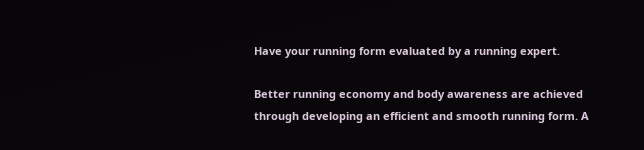Have your running form evaluated by a running expert.

Better running economy and body awareness are achieved through developing an efficient and smooth running form. A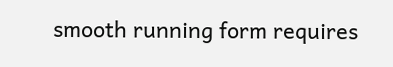smooth running form requires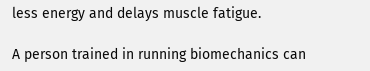less energy and delays muscle fatigue.

A person trained in running biomechanics can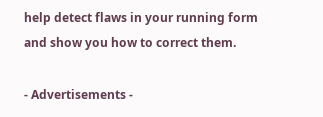help detect flaws in your running form and show you how to correct them.

- Advertisements -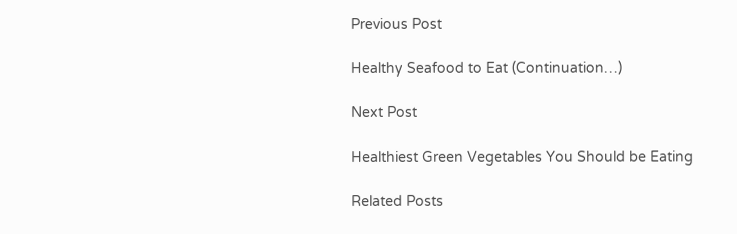Previous Post

Healthy Seafood to Eat (Continuation…)

Next Post

Healthiest Green Vegetables You Should be Eating

Related Posts